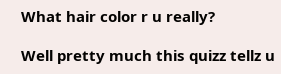What hair color r u really?

Well pretty much this quizz tellz u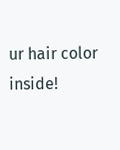ur hair color inside!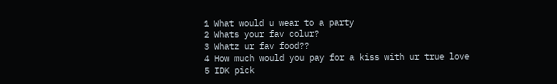1 What would u wear to a party
2 Whats your fav colur?
3 Whatz ur fav food??
4 How much would you pay for a kiss with ur true love
5 IDK pick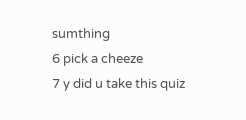sumthing
6 pick a cheeze
7 y did u take this quiz